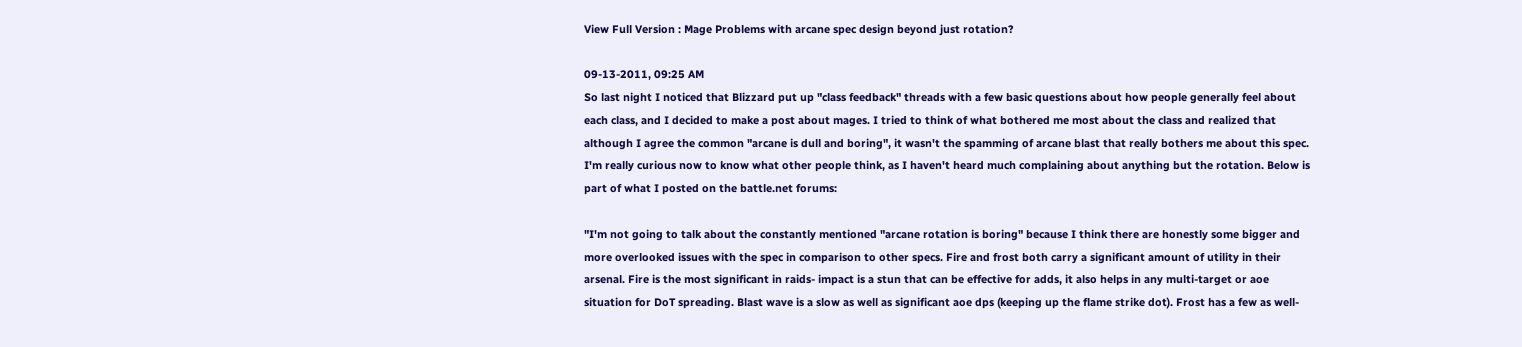View Full Version : Mage Problems with arcane spec design beyond just rotation?

09-13-2011, 09:25 AM
So last night I noticed that Blizzard put up "class feedback" threads with a few basic questions about how people generally feel about each class, and I decided to make a post about mages. I tried to think of what bothered me most about the class and realized that although I agree the common "arcane is dull and boring", it wasn't the spamming of arcane blast that really bothers me about this spec. I'm really curious now to know what other people think, as I haven't heard much complaining about anything but the rotation. Below is part of what I posted on the battle.net forums:

"I'm not going to talk about the constantly mentioned "arcane rotation is boring" because I think there are honestly some bigger and more overlooked issues with the spec in comparison to other specs. Fire and frost both carry a significant amount of utility in their arsenal. Fire is the most significant in raids- impact is a stun that can be effective for adds, it also helps in any multi-target or aoe situation for DoT spreading. Blast wave is a slow as well as significant aoe dps (keeping up the flame strike dot). Frost has a few as well-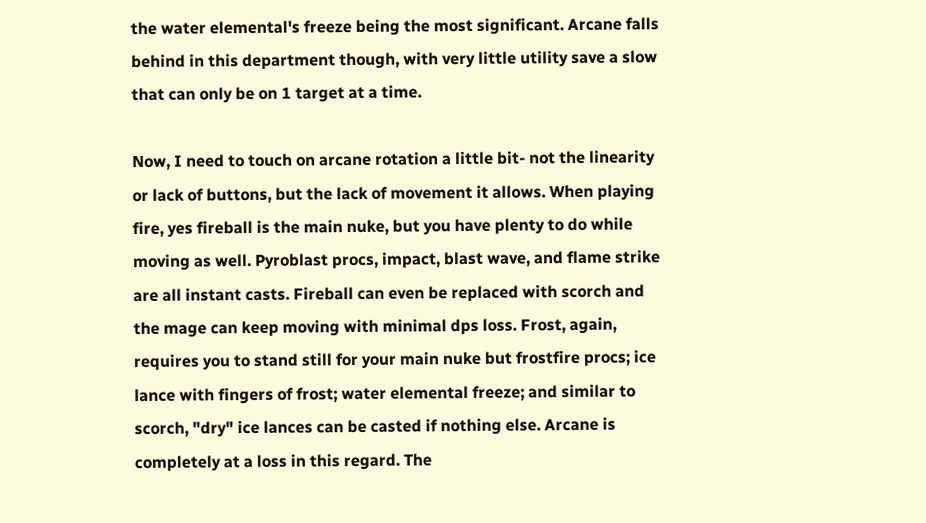the water elemental's freeze being the most significant. Arcane falls behind in this department though, with very little utility save a slow that can only be on 1 target at a time.

Now, I need to touch on arcane rotation a little bit- not the linearity or lack of buttons, but the lack of movement it allows. When playing fire, yes fireball is the main nuke, but you have plenty to do while moving as well. Pyroblast procs, impact, blast wave, and flame strike are all instant casts. Fireball can even be replaced with scorch and the mage can keep moving with minimal dps loss. Frost, again, requires you to stand still for your main nuke but frostfire procs; ice lance with fingers of frost; water elemental freeze; and similar to scorch, "dry" ice lances can be casted if nothing else. Arcane is completely at a loss in this regard. The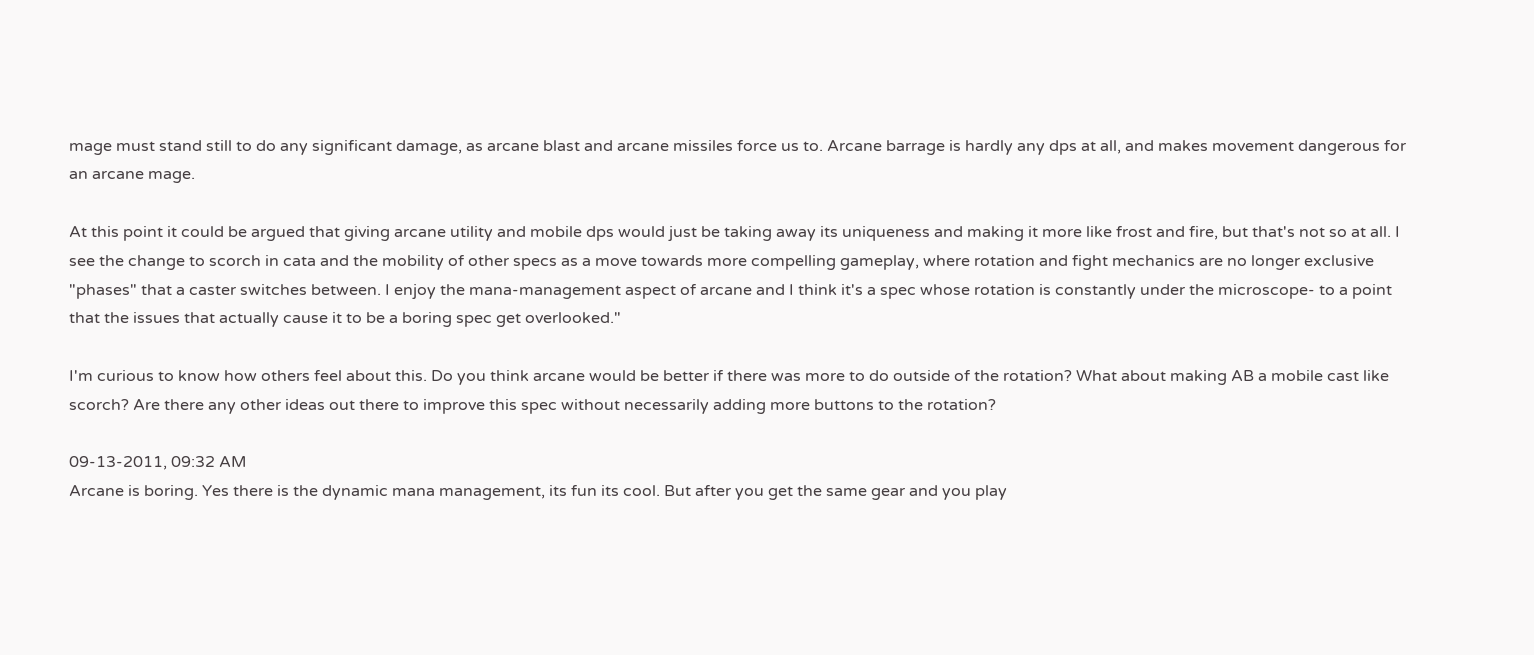mage must stand still to do any significant damage, as arcane blast and arcane missiles force us to. Arcane barrage is hardly any dps at all, and makes movement dangerous for an arcane mage.

At this point it could be argued that giving arcane utility and mobile dps would just be taking away its uniqueness and making it more like frost and fire, but that's not so at all. I see the change to scorch in cata and the mobility of other specs as a move towards more compelling gameplay, where rotation and fight mechanics are no longer exclusive "phases" that a caster switches between. I enjoy the mana-management aspect of arcane and I think it's a spec whose rotation is constantly under the microscope- to a point that the issues that actually cause it to be a boring spec get overlooked."

I'm curious to know how others feel about this. Do you think arcane would be better if there was more to do outside of the rotation? What about making AB a mobile cast like scorch? Are there any other ideas out there to improve this spec without necessarily adding more buttons to the rotation?

09-13-2011, 09:32 AM
Arcane is boring. Yes there is the dynamic mana management, its fun its cool. But after you get the same gear and you play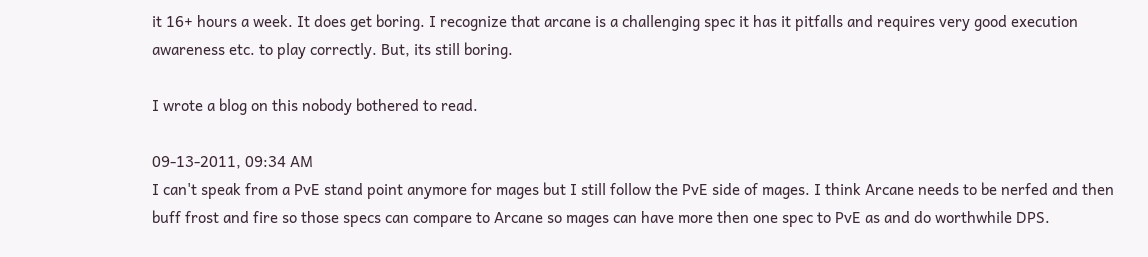it 16+ hours a week. It does get boring. I recognize that arcane is a challenging spec it has it pitfalls and requires very good execution awareness etc. to play correctly. But, its still boring.

I wrote a blog on this nobody bothered to read.

09-13-2011, 09:34 AM
I can't speak from a PvE stand point anymore for mages but I still follow the PvE side of mages. I think Arcane needs to be nerfed and then buff frost and fire so those specs can compare to Arcane so mages can have more then one spec to PvE as and do worthwhile DPS.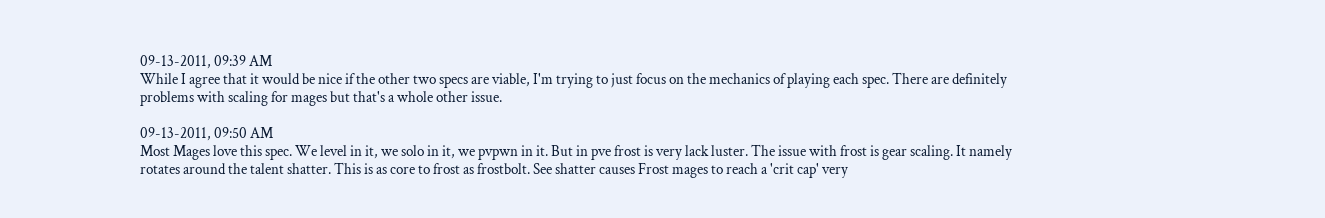09-13-2011, 09:39 AM
While I agree that it would be nice if the other two specs are viable, I'm trying to just focus on the mechanics of playing each spec. There are definitely problems with scaling for mages but that's a whole other issue.

09-13-2011, 09:50 AM
Most Mages love this spec. We level in it, we solo in it, we pvpwn in it. But in pve frost is very lack luster. The issue with frost is gear scaling. It namely rotates around the talent shatter. This is as core to frost as frostbolt. See shatter causes Frost mages to reach a 'crit cap' very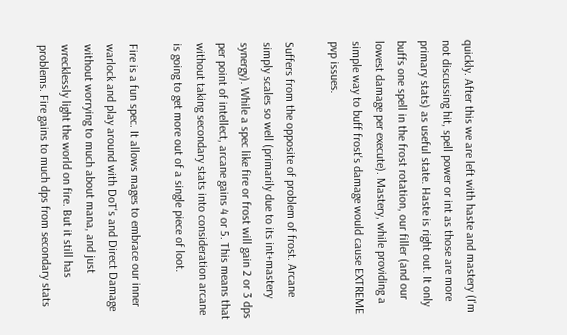quickly. After this we are left with haste and mastery (I'm not discussing hit, spell power or int as those are more primary stats) as useful state. Haste is right out. It only buffs one spell in the frost rotation, our filler (and our lowest damage per execute). Mastery, while providing a simple way to buff frost's damage would cause EXTREME pvp issues.

Suffers from the opposite of problem of frost. Arcane simply scales so well (primarily due to its int+mastery synergy). While a spec like fire or frost will gain 2 or 3 dps per point of intellect, arcane gains 4 or 5. This means that without taking secondary stats into consideration arcane is going to get more out of a single piece of loot.

Fire is a fun spec. It allows mages to embrace our inner warlock and play around with DoT's and Direct Damage without worrying to much about mana, and just wrecklessly light the world on fire. But it still has problems. Fire gains to much dps from secondary stats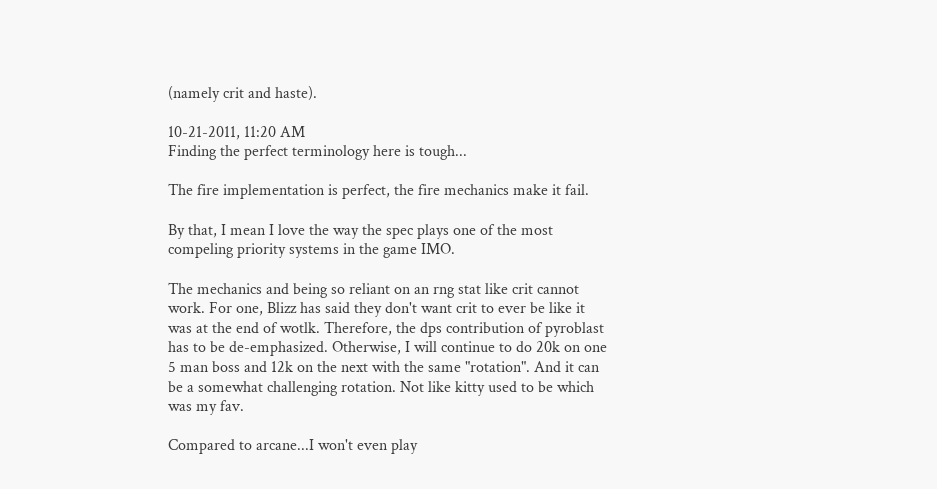(namely crit and haste).

10-21-2011, 11:20 AM
Finding the perfect terminology here is tough...

The fire implementation is perfect, the fire mechanics make it fail.

By that, I mean I love the way the spec plays one of the most compeling priority systems in the game IMO.

The mechanics and being so reliant on an rng stat like crit cannot work. For one, Blizz has said they don't want crit to ever be like it was at the end of wotlk. Therefore, the dps contribution of pyroblast has to be de-emphasized. Otherwise, I will continue to do 20k on one 5 man boss and 12k on the next with the same "rotation". And it can be a somewhat challenging rotation. Not like kitty used to be which was my fav.

Compared to arcane...I won't even play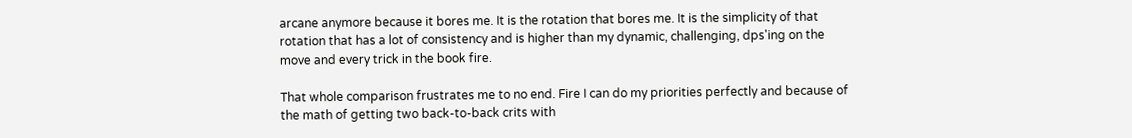arcane anymore because it bores me. It is the rotation that bores me. It is the simplicity of that rotation that has a lot of consistency and is higher than my dynamic, challenging, dps'ing on the move and every trick in the book fire.

That whole comparison frustrates me to no end. Fire I can do my priorities perfectly and because of the math of getting two back-to-back crits with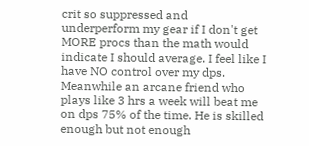crit so suppressed and underperform my gear if I don't get MORE procs than the math would indicate I should average. I feel like I have NO control over my dps. Meanwhile an arcane friend who plays like 3 hrs a week will beat me on dps 75% of the time. He is skilled enough but not enough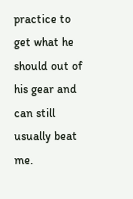practice to get what he should out of his gear and can still usually beat me.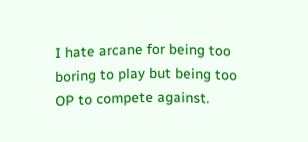I hate arcane for being too boring to play but being too OP to compete against.